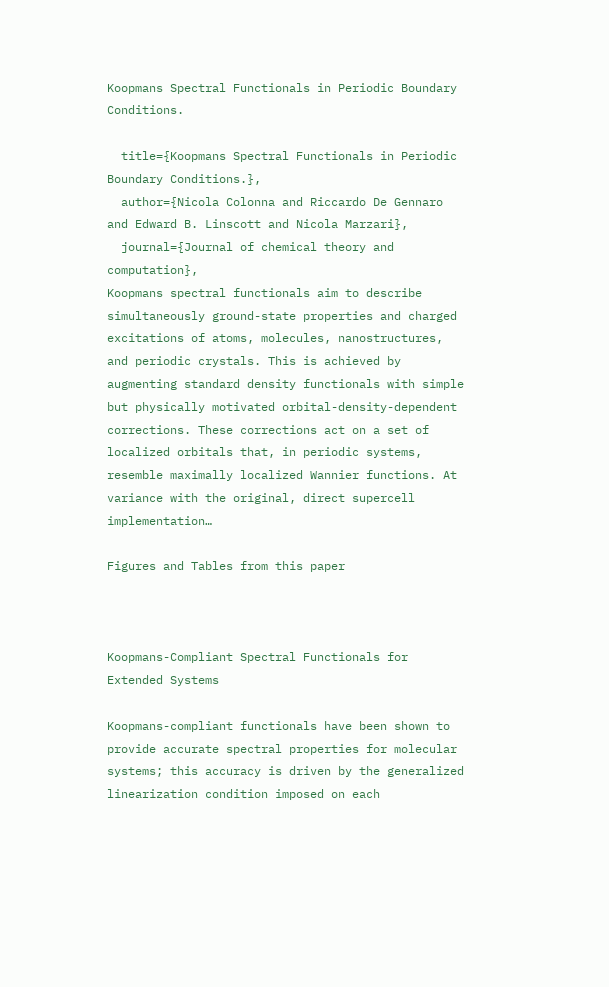Koopmans Spectral Functionals in Periodic Boundary Conditions.

  title={Koopmans Spectral Functionals in Periodic Boundary Conditions.},
  author={Nicola Colonna and Riccardo De Gennaro and Edward B. Linscott and Nicola Marzari},
  journal={Journal of chemical theory and computation},
Koopmans spectral functionals aim to describe simultaneously ground-state properties and charged excitations of atoms, molecules, nanostructures, and periodic crystals. This is achieved by augmenting standard density functionals with simple but physically motivated orbital-density-dependent corrections. These corrections act on a set of localized orbitals that, in periodic systems, resemble maximally localized Wannier functions. At variance with the original, direct supercell implementation…

Figures and Tables from this paper



Koopmans-Compliant Spectral Functionals for Extended Systems

Koopmans-compliant functionals have been shown to provide accurate spectral properties for molecular systems; this accuracy is driven by the generalized linearization condition imposed on each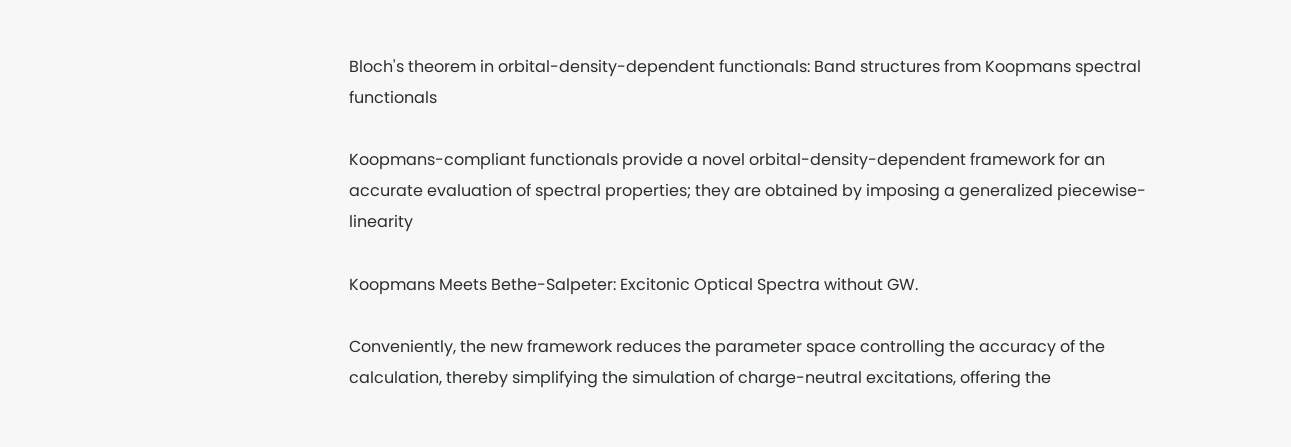Bloch's theorem in orbital-density-dependent functionals: Band structures from Koopmans spectral functionals

Koopmans-compliant functionals provide a novel orbital-density-dependent framework for an accurate evaluation of spectral properties; they are obtained by imposing a generalized piecewise-linearity

Koopmans Meets Bethe-Salpeter: Excitonic Optical Spectra without GW.

Conveniently, the new framework reduces the parameter space controlling the accuracy of the calculation, thereby simplifying the simulation of charge-neutral excitations, offering the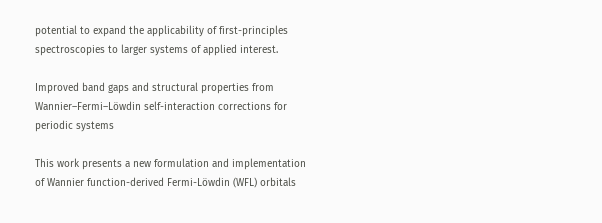potential to expand the applicability of first-principles spectroscopies to larger systems of applied interest.

Improved band gaps and structural properties from Wannier–Fermi–Löwdin self-interaction corrections for periodic systems

This work presents a new formulation and implementation of Wannier function-derived Fermi-Löwdin (WFL) orbitals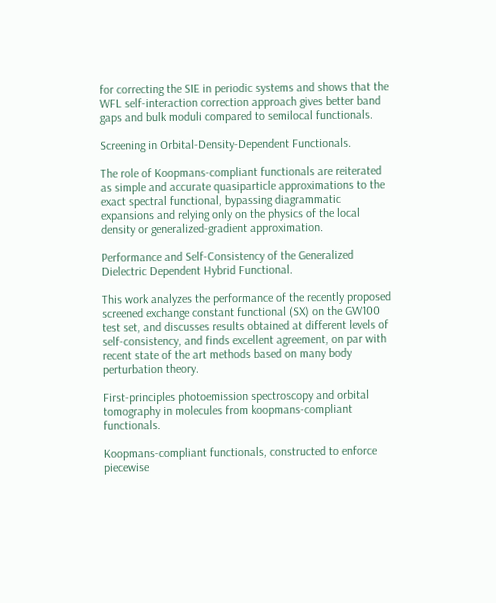for correcting the SIE in periodic systems and shows that the WFL self-interaction correction approach gives better band gaps and bulk moduli compared to semilocal functionals.

Screening in Orbital-Density-Dependent Functionals.

The role of Koopmans-compliant functionals are reiterated as simple and accurate quasiparticle approximations to the exact spectral functional, bypassing diagrammatic expansions and relying only on the physics of the local density or generalized-gradient approximation.

Performance and Self-Consistency of the Generalized Dielectric Dependent Hybrid Functional.

This work analyzes the performance of the recently proposed screened exchange constant functional (SX) on the GW100 test set, and discusses results obtained at different levels of self-consistency, and finds excellent agreement, on par with recent state of the art methods based on many body perturbation theory.

First-principles photoemission spectroscopy and orbital tomography in molecules from koopmans-compliant functionals.

Koopmans-compliant functionals, constructed to enforce piecewise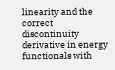linearity and the correct discontinuity derivative in energy functionals with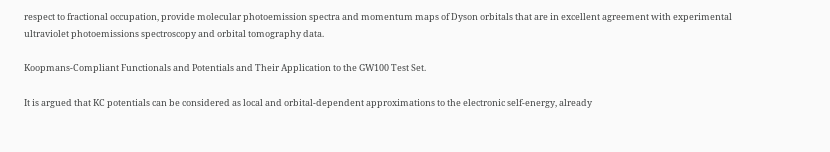respect to fractional occupation, provide molecular photoemission spectra and momentum maps of Dyson orbitals that are in excellent agreement with experimental ultraviolet photoemissions spectroscopy and orbital tomography data.

Koopmans-Compliant Functionals and Potentials and Their Application to the GW100 Test Set.

It is argued that KC potentials can be considered as local and orbital-dependent approximations to the electronic self-energy, already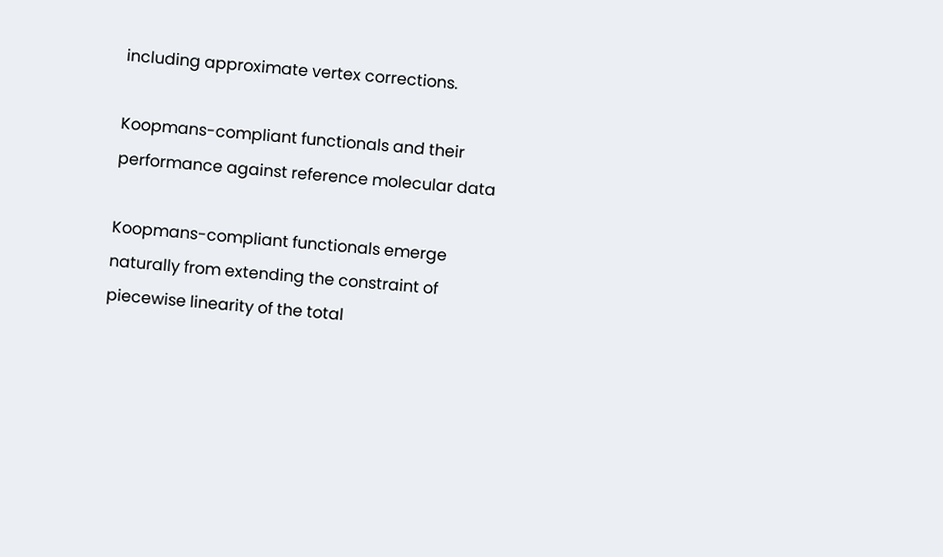including approximate vertex corrections.

Koopmans-compliant functionals and their performance against reference molecular data

Koopmans-compliant functionals emerge naturally from extending the constraint of piecewise linearity of the total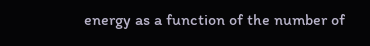energy as a function of the number of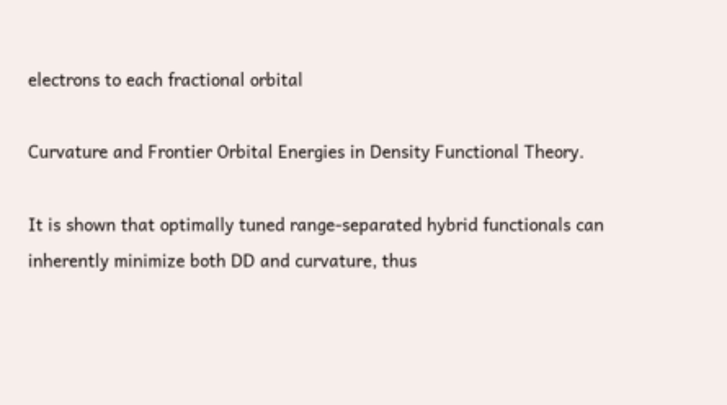electrons to each fractional orbital

Curvature and Frontier Orbital Energies in Density Functional Theory.

It is shown that optimally tuned range-separated hybrid functionals can inherently minimize both DD and curvature, thus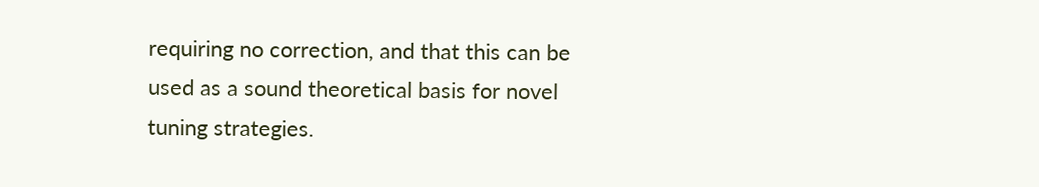requiring no correction, and that this can be used as a sound theoretical basis for novel tuning strategies.